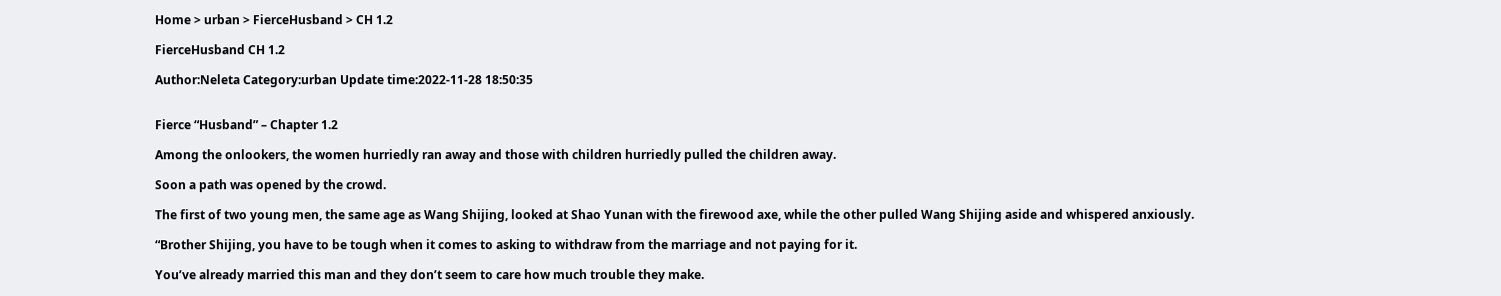Home > urban > FierceHusband > CH 1.2

FierceHusband CH 1.2

Author:Neleta Category:urban Update time:2022-11-28 18:50:35


Fierce “Husband” – Chapter 1.2

Among the onlookers, the women hurriedly ran away and those with children hurriedly pulled the children away.

Soon a path was opened by the crowd.

The first of two young men, the same age as Wang Shijing, looked at Shao Yunan with the firewood axe, while the other pulled Wang Shijing aside and whispered anxiously.

“Brother Shijing, you have to be tough when it comes to asking to withdraw from the marriage and not paying for it.

You’ve already married this man and they don’t seem to care how much trouble they make.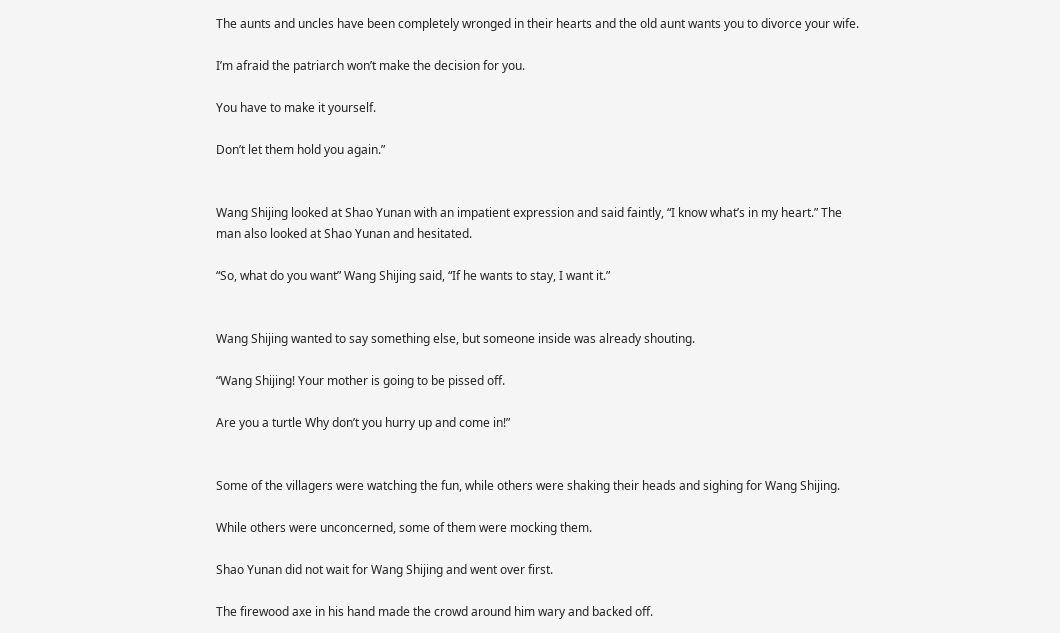The aunts and uncles have been completely wronged in their hearts and the old aunt wants you to divorce your wife.

I’m afraid the patriarch won’t make the decision for you.

You have to make it yourself.

Don’t let them hold you again.”


Wang Shijing looked at Shao Yunan with an impatient expression and said faintly, “I know what’s in my heart.” The man also looked at Shao Yunan and hesitated.

“So, what do you want” Wang Shijing said, “If he wants to stay, I want it.”


Wang Shijing wanted to say something else, but someone inside was already shouting.

“Wang Shijing! Your mother is going to be pissed off.

Are you a turtle Why don’t you hurry up and come in!”


Some of the villagers were watching the fun, while others were shaking their heads and sighing for Wang Shijing.

While others were unconcerned, some of them were mocking them.

Shao Yunan did not wait for Wang Shijing and went over first.

The firewood axe in his hand made the crowd around him wary and backed off.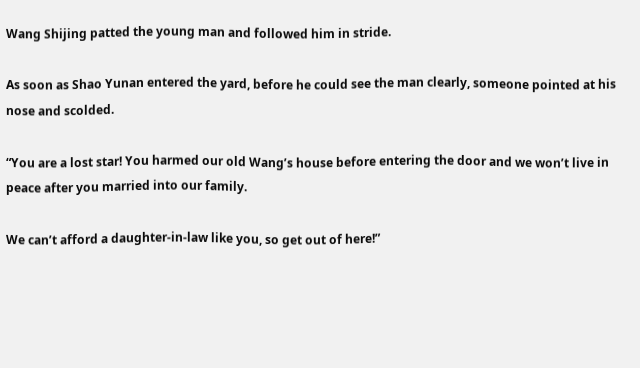Wang Shijing patted the young man and followed him in stride.

As soon as Shao Yunan entered the yard, before he could see the man clearly, someone pointed at his nose and scolded.

“You are a lost star! You harmed our old Wang’s house before entering the door and we won’t live in peace after you married into our family.

We can’t afford a daughter-in-law like you, so get out of here!”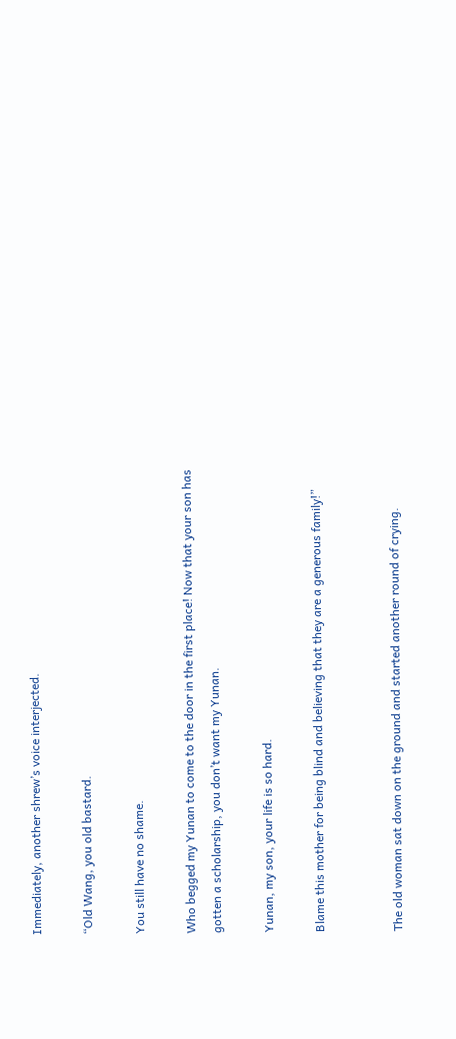Immediately, another shrew’s voice interjected.

“Old Wang, you old bastard.

You still have no shame.

Who begged my Yunan to come to the door in the first place! Now that your son has gotten a scholarship, you don’t want my Yunan.

Yunan, my son, your life is so hard.

Blame this mother for being blind and believing that they are a generous family!”


The old woman sat down on the ground and started another round of crying.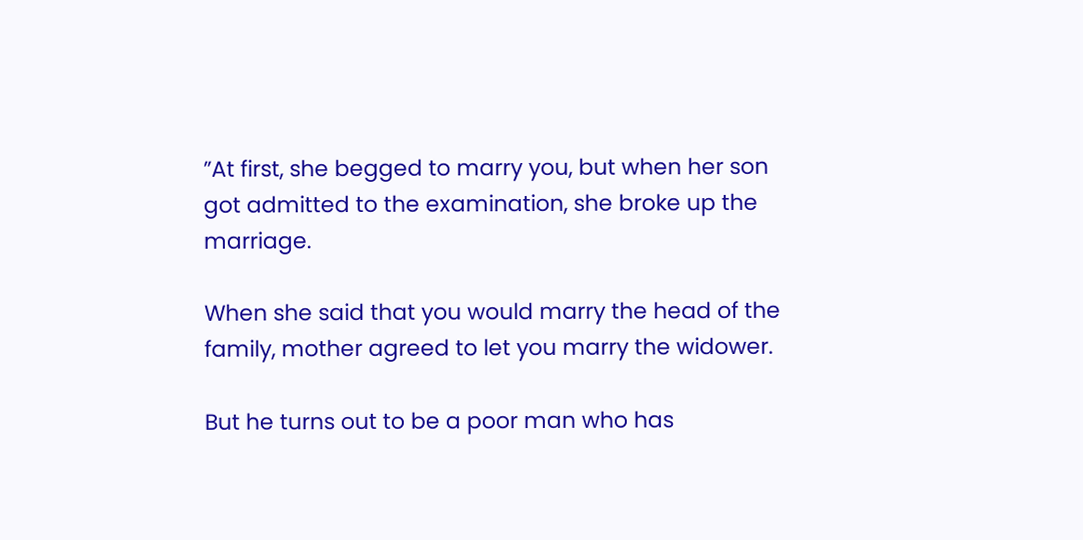”At first, she begged to marry you, but when her son got admitted to the examination, she broke up the marriage.

When she said that you would marry the head of the family, mother agreed to let you marry the widower.

But he turns out to be a poor man who has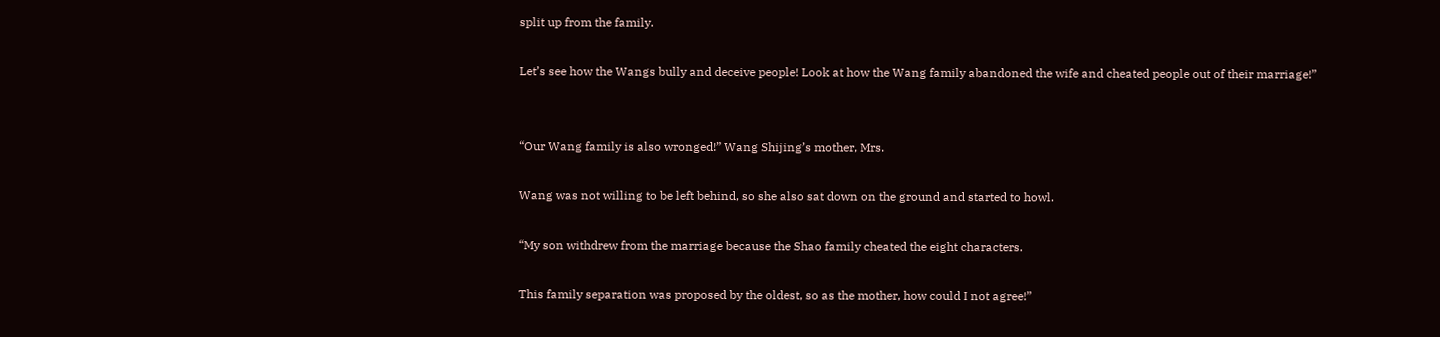split up from the family.

Let’s see how the Wangs bully and deceive people! Look at how the Wang family abandoned the wife and cheated people out of their marriage!”


“Our Wang family is also wronged!” Wang Shijing’s mother, Mrs.

Wang was not willing to be left behind, so she also sat down on the ground and started to howl.

“My son withdrew from the marriage because the Shao family cheated the eight characters.

This family separation was proposed by the oldest, so as the mother, how could I not agree!”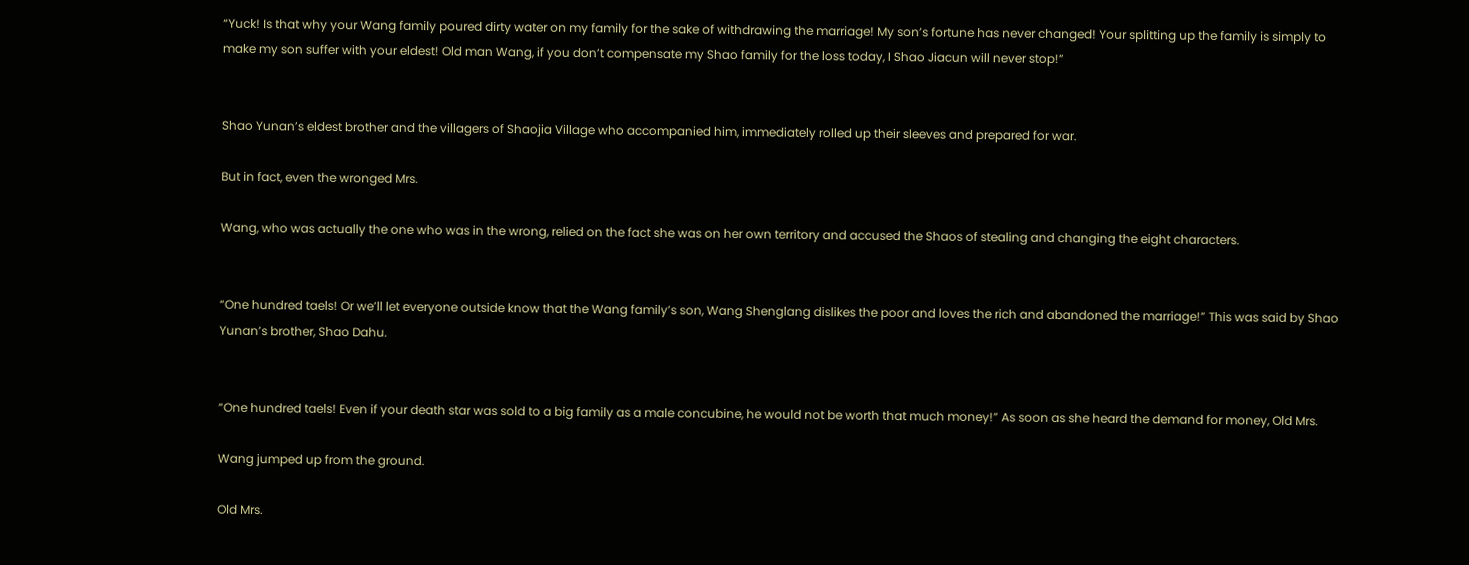“Yuck! Is that why your Wang family poured dirty water on my family for the sake of withdrawing the marriage! My son’s fortune has never changed! Your splitting up the family is simply to make my son suffer with your eldest! Old man Wang, if you don’t compensate my Shao family for the loss today, I Shao Jiacun will never stop!”


Shao Yunan’s eldest brother and the villagers of Shaojia Village who accompanied him, immediately rolled up their sleeves and prepared for war.

But in fact, even the wronged Mrs.

Wang, who was actually the one who was in the wrong, relied on the fact she was on her own territory and accused the Shaos of stealing and changing the eight characters.


“One hundred taels! Or we’ll let everyone outside know that the Wang family’s son, Wang Shenglang dislikes the poor and loves the rich and abandoned the marriage!” This was said by Shao Yunan’s brother, Shao Dahu.


“One hundred taels! Even if your death star was sold to a big family as a male concubine, he would not be worth that much money!” As soon as she heard the demand for money, Old Mrs.

Wang jumped up from the ground.

Old Mrs.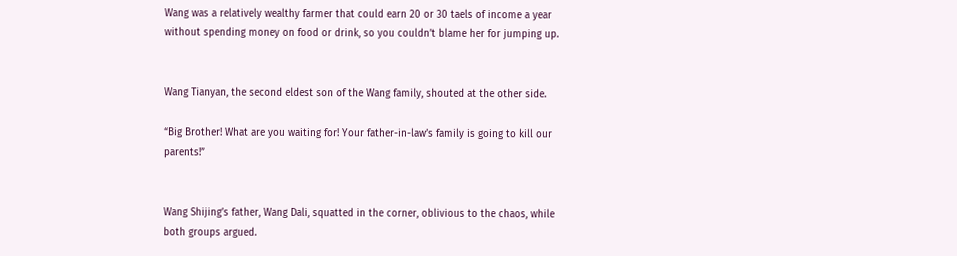Wang was a relatively wealthy farmer that could earn 20 or 30 taels of income a year without spending money on food or drink, so you couldn’t blame her for jumping up.


Wang Tianyan, the second eldest son of the Wang family, shouted at the other side.

“Big Brother! What are you waiting for! Your father-in-law’s family is going to kill our parents!”


Wang Shijing’s father, Wang Dali, squatted in the corner, oblivious to the chaos, while both groups argued.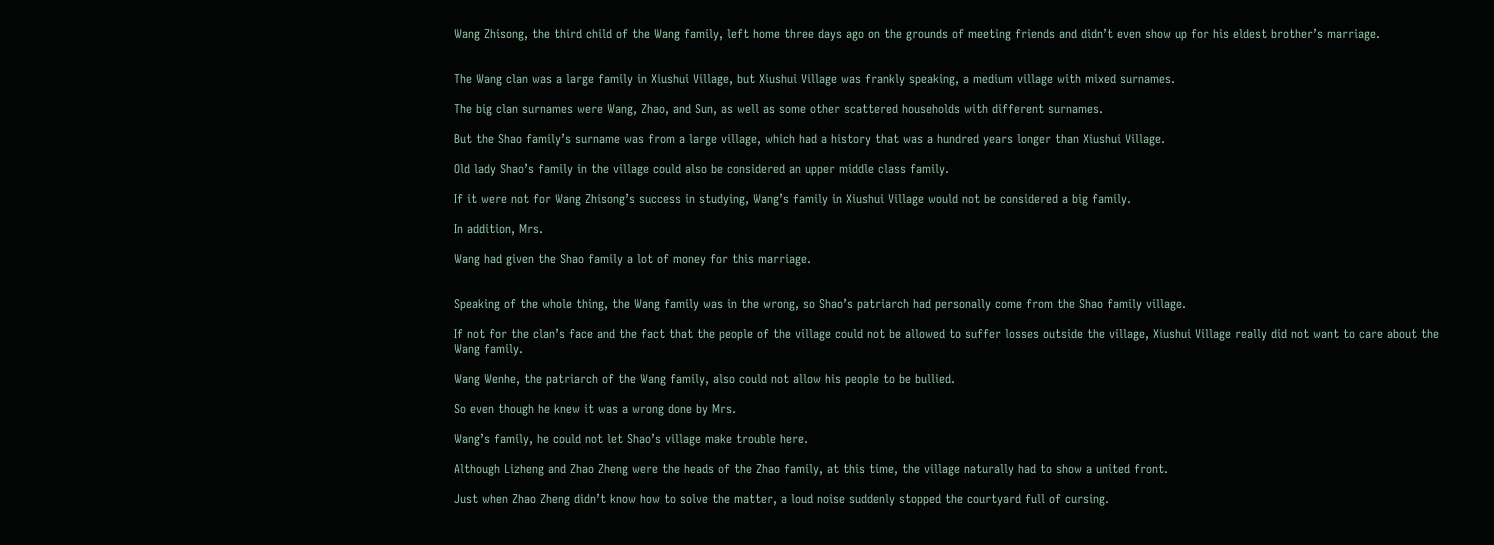Wang Zhisong, the third child of the Wang family, left home three days ago on the grounds of meeting friends and didn’t even show up for his eldest brother’s marriage.


The Wang clan was a large family in Xiushui Village, but Xiushui Village was frankly speaking, a medium village with mixed surnames.

The big clan surnames were Wang, Zhao, and Sun, as well as some other scattered households with different surnames.

But the Shao family’s surname was from a large village, which had a history that was a hundred years longer than Xiushui Village.

Old lady Shao’s family in the village could also be considered an upper middle class family.

If it were not for Wang Zhisong’s success in studying, Wang’s family in Xiushui Village would not be considered a big family.

In addition, Mrs.

Wang had given the Shao family a lot of money for this marriage.


Speaking of the whole thing, the Wang family was in the wrong, so Shao’s patriarch had personally come from the Shao family village.

If not for the clan’s face and the fact that the people of the village could not be allowed to suffer losses outside the village, Xiushui Village really did not want to care about the Wang family.

Wang Wenhe, the patriarch of the Wang family, also could not allow his people to be bullied.

So even though he knew it was a wrong done by Mrs.

Wang’s family, he could not let Shao’s village make trouble here.

Although Lizheng and Zhao Zheng were the heads of the Zhao family, at this time, the village naturally had to show a united front.

Just when Zhao Zheng didn’t know how to solve the matter, a loud noise suddenly stopped the courtyard full of cursing.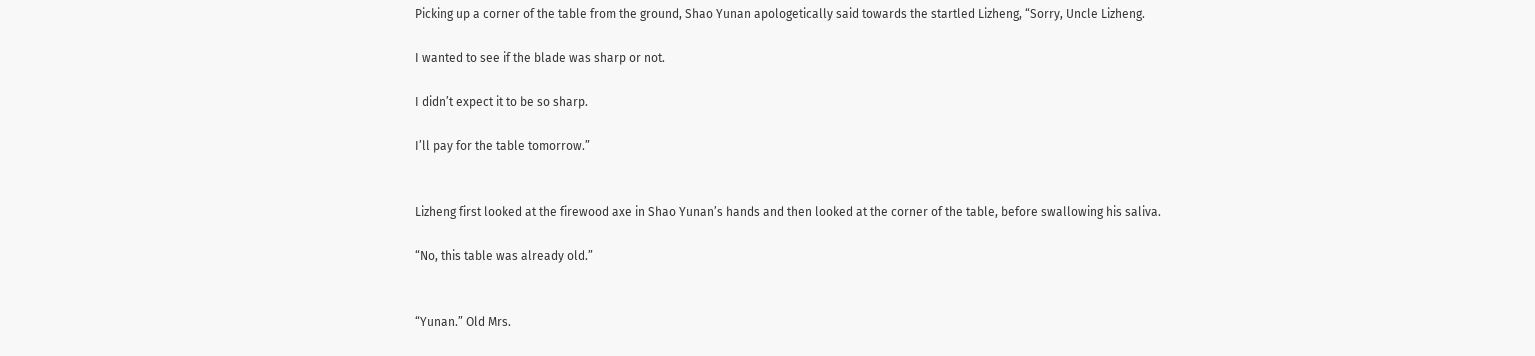Picking up a corner of the table from the ground, Shao Yunan apologetically said towards the startled Lizheng, “Sorry, Uncle Lizheng.

I wanted to see if the blade was sharp or not.

I didn’t expect it to be so sharp.

I’ll pay for the table tomorrow.”


Lizheng first looked at the firewood axe in Shao Yunan’s hands and then looked at the corner of the table, before swallowing his saliva.

“No, this table was already old.”


“Yunan.” Old Mrs.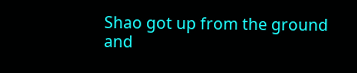Shao got up from the ground and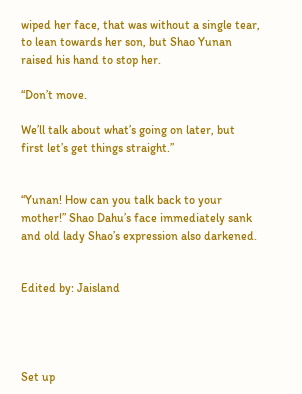wiped her face, that was without a single tear, to lean towards her son, but Shao Yunan raised his hand to stop her.

“Don’t move.

We’ll talk about what’s going on later, but first let’s get things straight.”


“Yunan! How can you talk back to your mother!” Shao Dahu’s face immediately sank and old lady Shao’s expression also darkened.


Edited by: Jaisland




Set up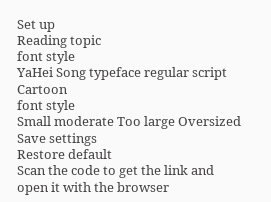Set up
Reading topic
font style
YaHei Song typeface regular script Cartoon
font style
Small moderate Too large Oversized
Save settings
Restore default
Scan the code to get the link and open it with the browser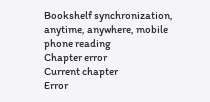Bookshelf synchronization, anytime, anywhere, mobile phone reading
Chapter error
Current chapter
Error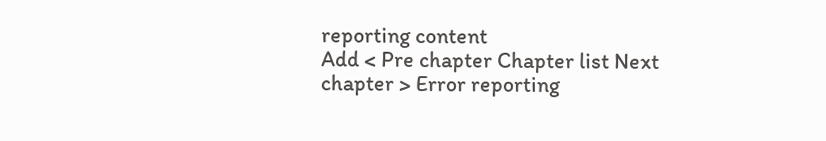reporting content
Add < Pre chapter Chapter list Next chapter > Error reporting